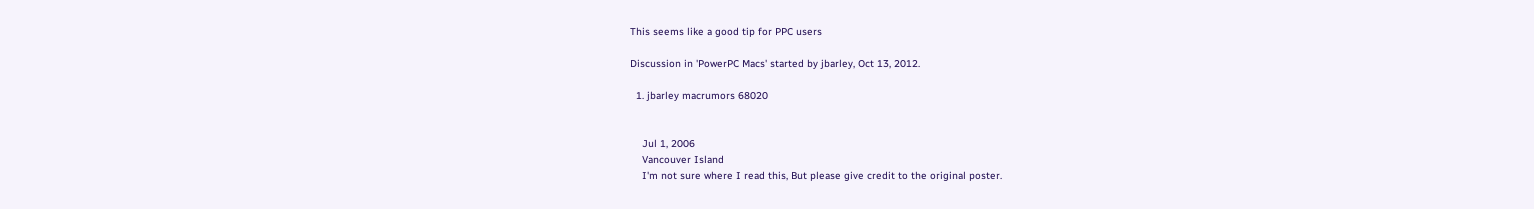This seems like a good tip for PPC users

Discussion in 'PowerPC Macs' started by jbarley, Oct 13, 2012.

  1. jbarley macrumors 68020


    Jul 1, 2006
    Vancouver Island
    I'm not sure where I read this, But please give credit to the original poster.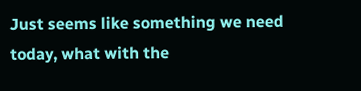Just seems like something we need today, what with the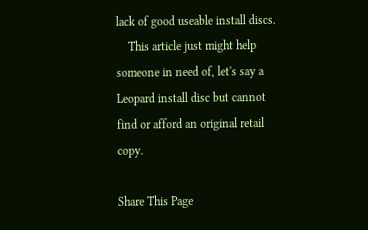lack of good useable install discs.
    This article just might help someone in need of, let's say a Leopard install disc but cannot find or afford an original retail copy.

Share This Page